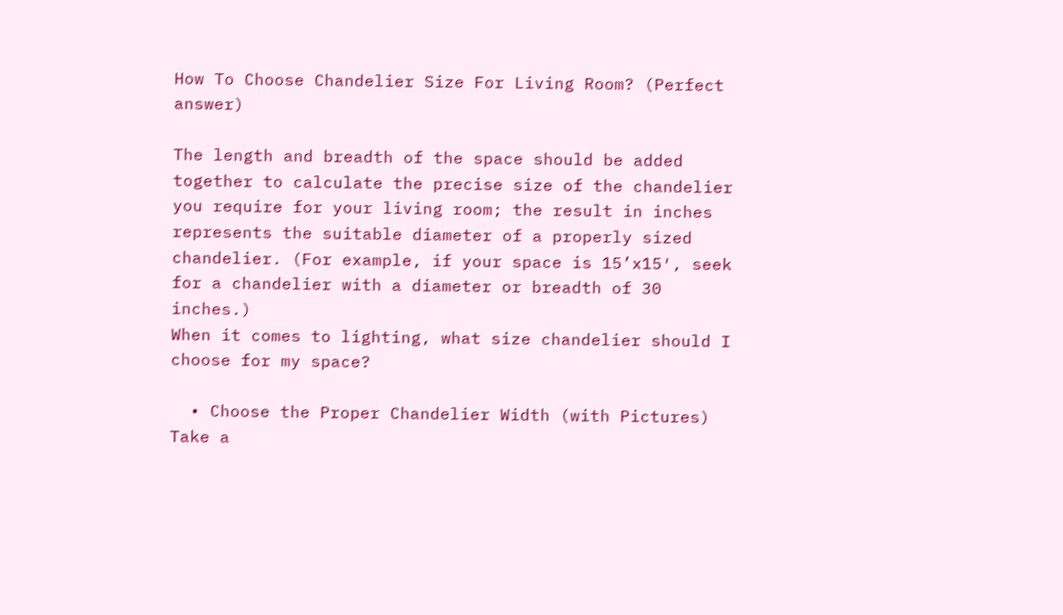How To Choose Chandelier Size For Living Room? (Perfect answer)

The length and breadth of the space should be added together to calculate the precise size of the chandelier you require for your living room; the result in inches represents the suitable diameter of a properly sized chandelier. (For example, if your space is 15’x15′, seek for a chandelier with a diameter or breadth of 30 inches.)
When it comes to lighting, what size chandelier should I choose for my space?

  • Choose the Proper Chandelier Width (with Pictures) Take a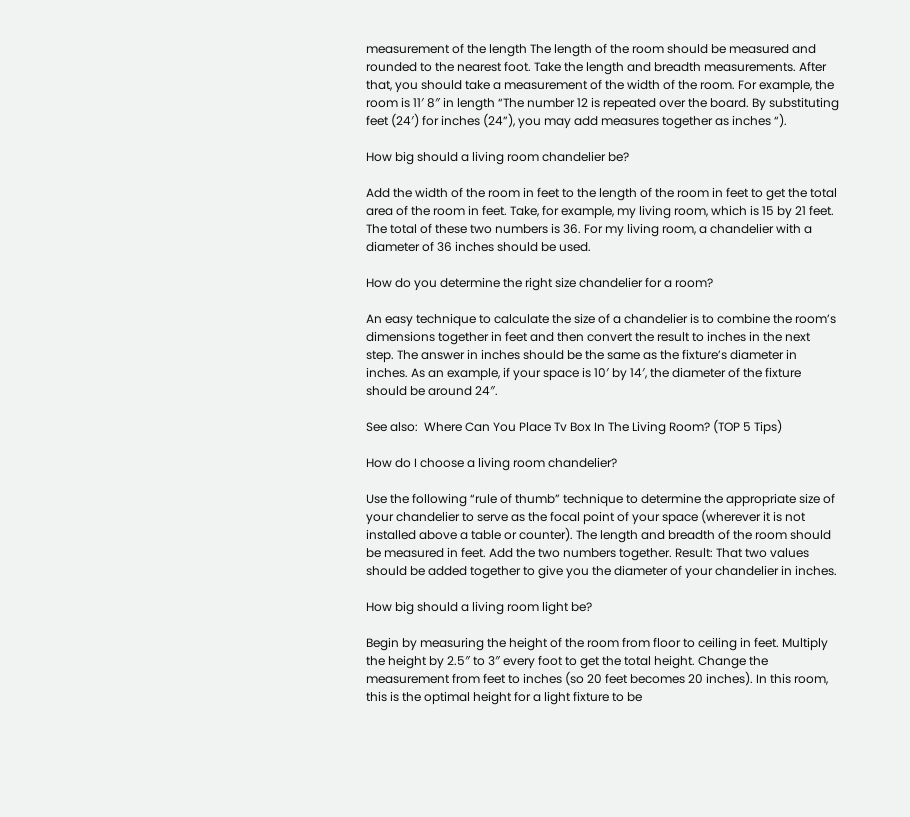measurement of the length The length of the room should be measured and rounded to the nearest foot. Take the length and breadth measurements. After that, you should take a measurement of the width of the room. For example, the room is 11′ 8″ in length “The number 12 is repeated over the board. By substituting feet (24′) for inches (24”), you may add measures together as inches “).

How big should a living room chandelier be?

Add the width of the room in feet to the length of the room in feet to get the total area of the room in feet. Take, for example, my living room, which is 15 by 21 feet. The total of these two numbers is 36. For my living room, a chandelier with a diameter of 36 inches should be used.

How do you determine the right size chandelier for a room?

An easy technique to calculate the size of a chandelier is to combine the room’s dimensions together in feet and then convert the result to inches in the next step. The answer in inches should be the same as the fixture’s diameter in inches. As an example, if your space is 10′ by 14′, the diameter of the fixture should be around 24″.

See also:  Where Can You Place Tv Box In The Living Room? (TOP 5 Tips)

How do I choose a living room chandelier?

Use the following “rule of thumb” technique to determine the appropriate size of your chandelier to serve as the focal point of your space (wherever it is not installed above a table or counter). The length and breadth of the room should be measured in feet. Add the two numbers together. Result: That two values should be added together to give you the diameter of your chandelier in inches.

How big should a living room light be?

Begin by measuring the height of the room from floor to ceiling in feet. Multiply the height by 2.5″ to 3″ every foot to get the total height. Change the measurement from feet to inches (so 20 feet becomes 20 inches). In this room, this is the optimal height for a light fixture to be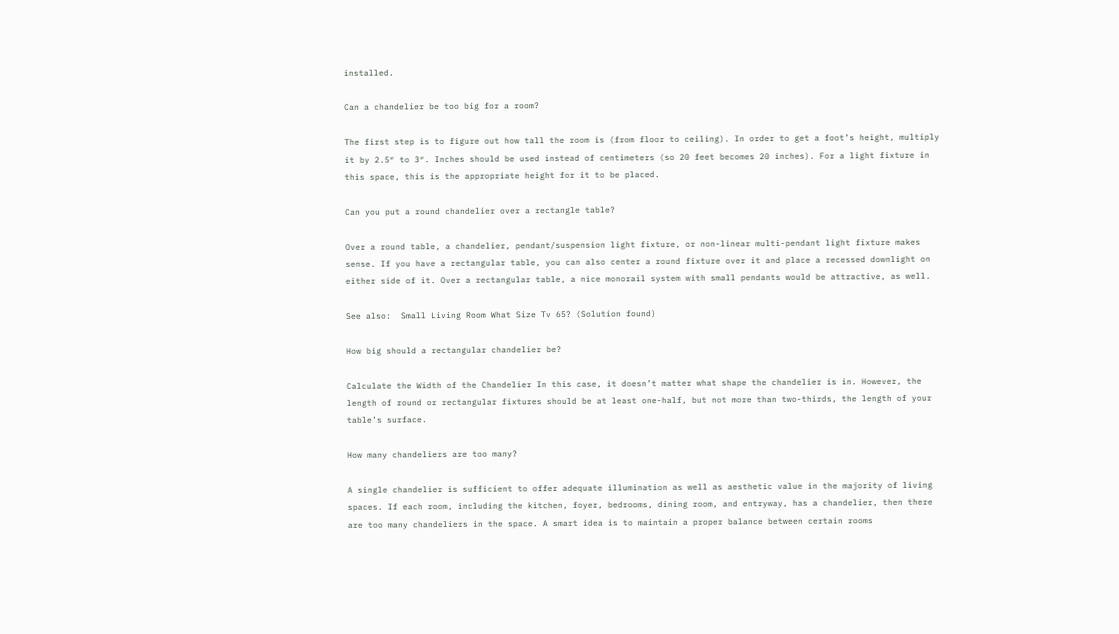installed.

Can a chandelier be too big for a room?

The first step is to figure out how tall the room is (from floor to ceiling). In order to get a foot’s height, multiply it by 2.5″ to 3″. Inches should be used instead of centimeters (so 20 feet becomes 20 inches). For a light fixture in this space, this is the appropriate height for it to be placed.

Can you put a round chandelier over a rectangle table?

Over a round table, a chandelier, pendant/suspension light fixture, or non-linear multi-pendant light fixture makes sense. If you have a rectangular table, you can also center a round fixture over it and place a recessed downlight on either side of it. Over a rectangular table, a nice monorail system with small pendants would be attractive, as well.

See also:  Small Living Room What Size Tv 65? (Solution found)

How big should a rectangular chandelier be?

Calculate the Width of the Chandelier In this case, it doesn’t matter what shape the chandelier is in. However, the length of round or rectangular fixtures should be at least one-half, but not more than two-thirds, the length of your table’s surface.

How many chandeliers are too many?

A single chandelier is sufficient to offer adequate illumination as well as aesthetic value in the majority of living spaces. If each room, including the kitchen, foyer, bedrooms, dining room, and entryway, has a chandelier, then there are too many chandeliers in the space. A smart idea is to maintain a proper balance between certain rooms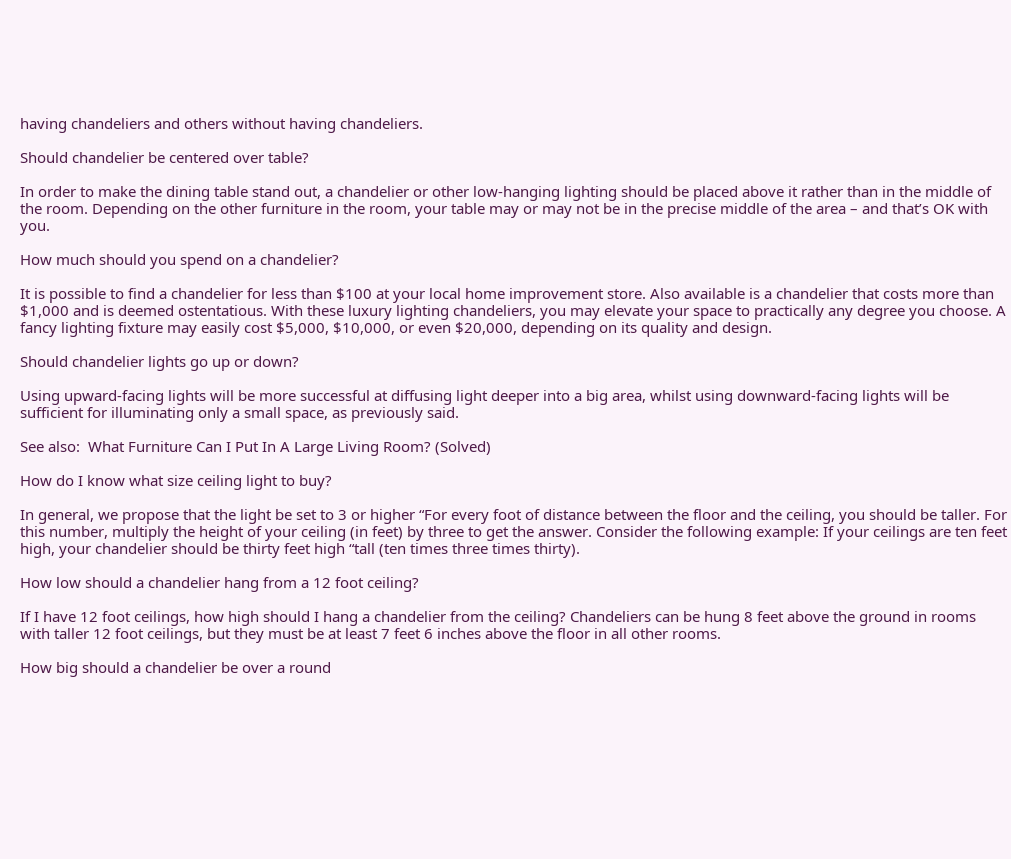having chandeliers and others without having chandeliers.

Should chandelier be centered over table?

In order to make the dining table stand out, a chandelier or other low-hanging lighting should be placed above it rather than in the middle of the room. Depending on the other furniture in the room, your table may or may not be in the precise middle of the area – and that’s OK with you.

How much should you spend on a chandelier?

It is possible to find a chandelier for less than $100 at your local home improvement store. Also available is a chandelier that costs more than $1,000 and is deemed ostentatious. With these luxury lighting chandeliers, you may elevate your space to practically any degree you choose. A fancy lighting fixture may easily cost $5,000, $10,000, or even $20,000, depending on its quality and design.

Should chandelier lights go up or down?

Using upward-facing lights will be more successful at diffusing light deeper into a big area, whilst using downward-facing lights will be sufficient for illuminating only a small space, as previously said.

See also:  What Furniture Can I Put In A Large Living Room? (Solved)

How do I know what size ceiling light to buy?

In general, we propose that the light be set to 3 or higher “For every foot of distance between the floor and the ceiling, you should be taller. For this number, multiply the height of your ceiling (in feet) by three to get the answer. Consider the following example: If your ceilings are ten feet high, your chandelier should be thirty feet high “tall (ten times three times thirty).

How low should a chandelier hang from a 12 foot ceiling?

If I have 12 foot ceilings, how high should I hang a chandelier from the ceiling? Chandeliers can be hung 8 feet above the ground in rooms with taller 12 foot ceilings, but they must be at least 7 feet 6 inches above the floor in all other rooms.

How big should a chandelier be over a round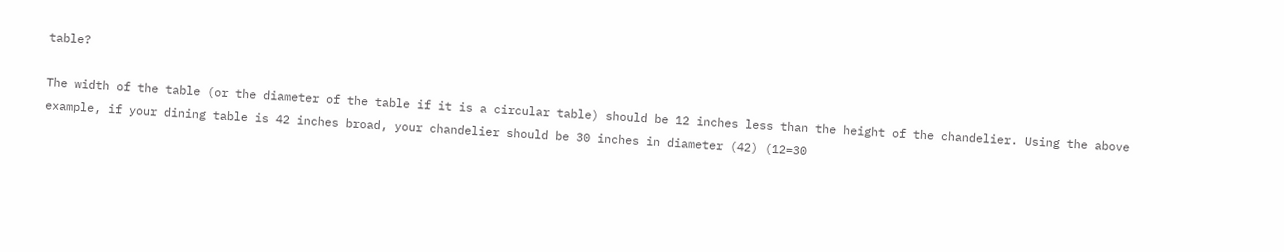table?

The width of the table (or the diameter of the table if it is a circular table) should be 12 inches less than the height of the chandelier. Using the above example, if your dining table is 42 inches broad, your chandelier should be 30 inches in diameter (42) (12=30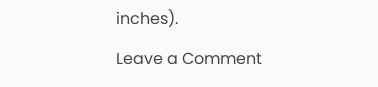inches).

Leave a Comment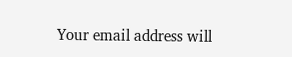Your email address will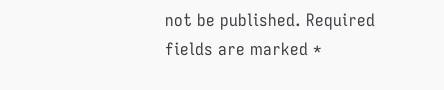not be published. Required fields are marked *